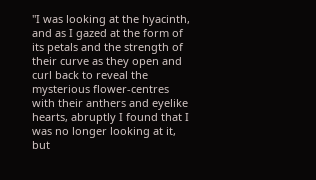"I was looking at the hyacinth, and as I gazed at the form of its petals and the strength of their curve as they open and curl back to reveal the mysterious flower-centres with their anthers and eyelike hearts, abruptly I found that I was no longer looking at it, but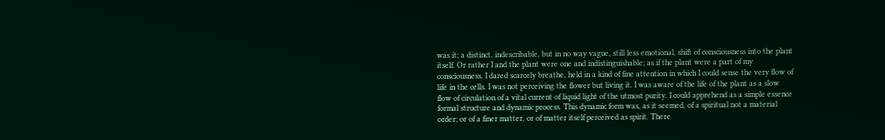was it; a distinct, indescribable, but in no way vague, still less emotional, shift of consciousness into the plant itself. Or rather I and the plant were one and indistinguishable; as if the plant were a part of my consciousness. I dared scarcely breathe, held in a kind of fine attention in which I could sense the very flow of life in the cells. I was not perceiving the flower but living it. I was aware of the life of the plant as a slow flow of circulation of a vital current of liquid light of the utmost purity. I could apprehend as a simple essence formal structure and dynamic process. This dynamic form was, as it seemed, of a spiritual not a material order; or of a finer matter, or of matter itself perceived as spirit. There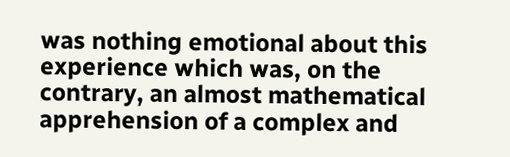was nothing emotional about this experience which was, on the contrary, an almost mathematical apprehension of a complex and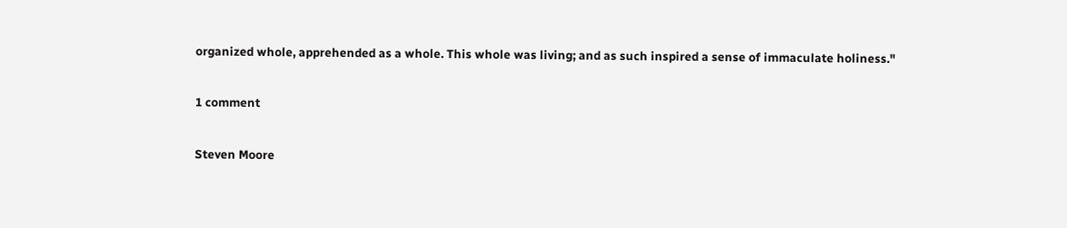organized whole, apprehended as a whole. This whole was living; and as such inspired a sense of immaculate holiness."

1 comment

Steven Moore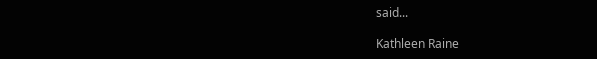said...

Kathleen Raine